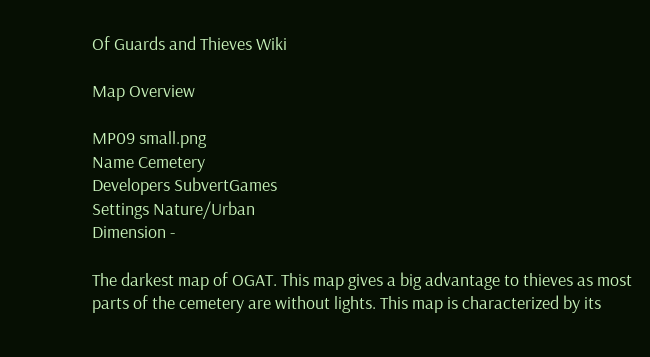Of Guards and Thieves Wiki

Map Overview

MP09 small.png
Name Cemetery
Developers SubvertGames
Settings Nature/Urban
Dimension -

The darkest map of OGAT. This map gives a big advantage to thieves as most parts of the cemetery are without lights. This map is characterized by its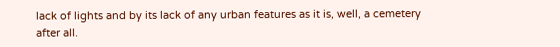lack of lights and by its lack of any urban features as it is, well, a cemetery after all.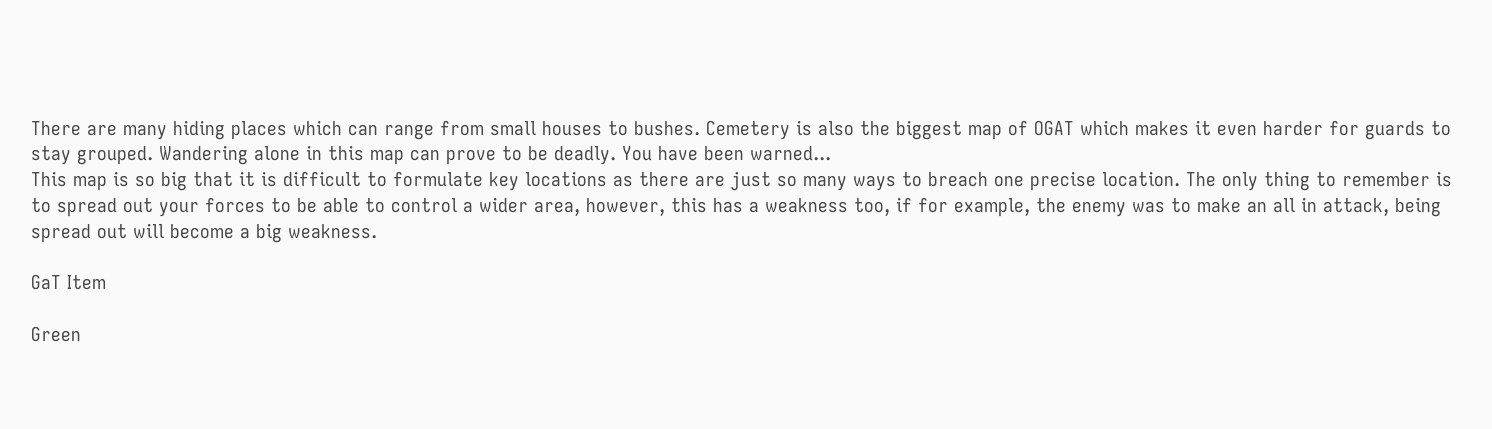There are many hiding places which can range from small houses to bushes. Cemetery is also the biggest map of OGAT which makes it even harder for guards to stay grouped. Wandering alone in this map can prove to be deadly. You have been warned...
This map is so big that it is difficult to formulate key locations as there are just so many ways to breach one precise location. The only thing to remember is to spread out your forces to be able to control a wider area, however, this has a weakness too, if for example, the enemy was to make an all in attack, being spread out will become a big weakness.

GaT Item

Green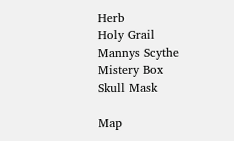Herb
Holy Grail
Mannys Scythe
Mistery Box
Skull Mask

Map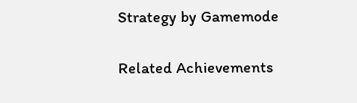Strategy by Gamemode

Related Achievements